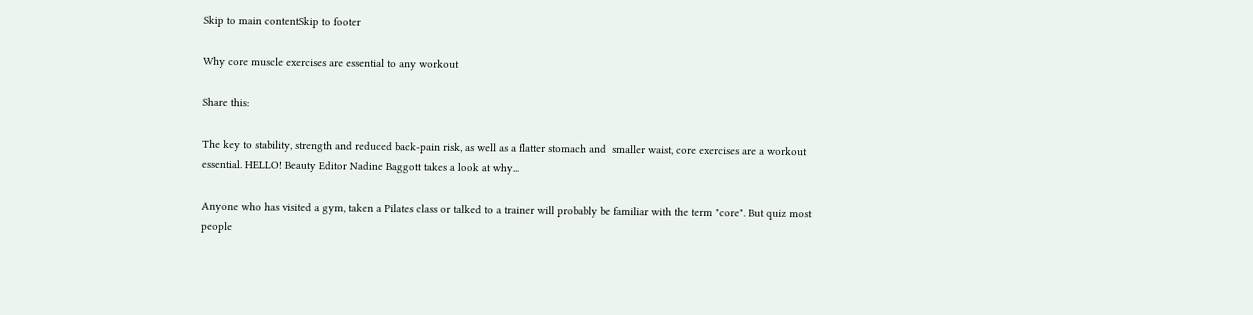Skip to main contentSkip to footer

Why core muscle exercises are essential to any workout

Share this:

The key to stability, strength and reduced back-pain risk, as well as a flatter stomach and  smaller waist, core exercises are a workout essential. HELLO! Beauty Editor Nadine Baggott takes a look at why...

Anyone who has visited a gym, taken a Pilates class or talked to a trainer will probably be familiar with the term "core". But quiz most people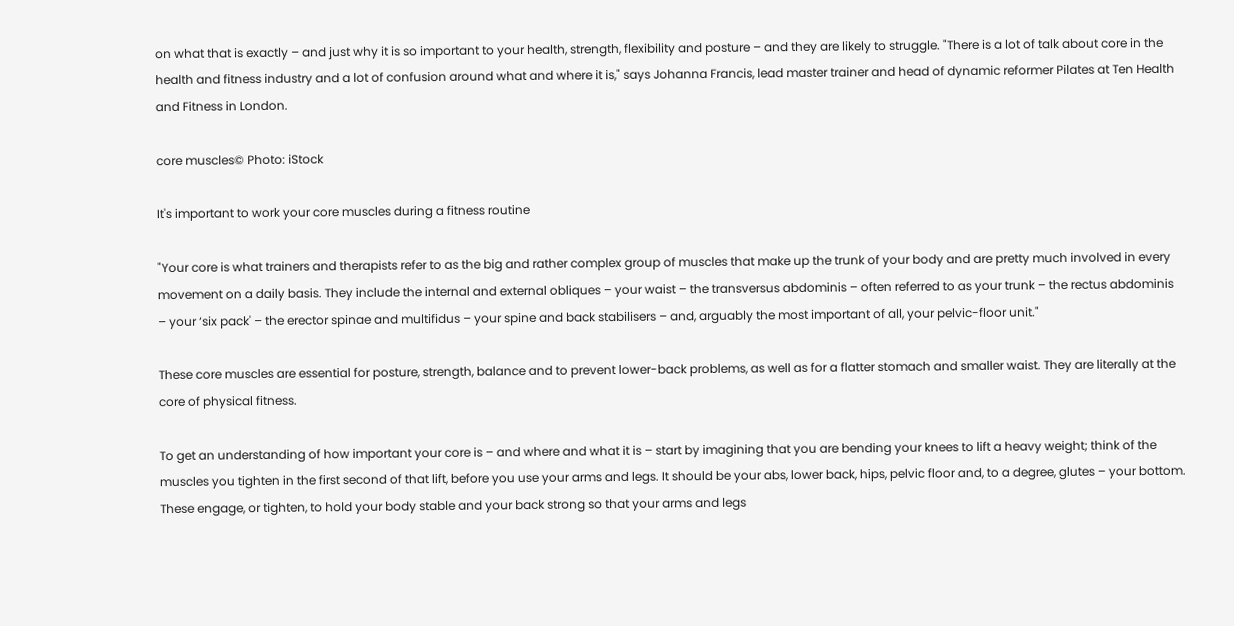on what that is exactly – and just why it is so important to your health, strength, flexibility and posture – and they are likely to struggle. "There is a lot of talk about core in the health and fitness industry and a lot of confusion around what and where it is," says Johanna Francis, lead master trainer and head of dynamic reformer Pilates at Ten Health and Fitness in London.

core muscles© Photo: iStock

It's important to work your core muscles during a fitness routine

"Your core is what trainers and therapists refer to as the big and rather complex group of muscles that make up the trunk of your body and are pretty much involved in every movement on a daily basis. They include the internal and external obliques – your waist – the transversus abdominis – often referred to as your trunk – the rectus abdominis – your ‘six pack' – the erector spinae and multifidus – your spine and back stabilisers – and, arguably the most important of all, your pelvic-floor unit."

These core muscles are essential for posture, strength, balance and to prevent lower-back problems, as well as for a flatter stomach and smaller waist. They are literally at the core of physical fitness.

To get an understanding of how important your core is – and where and what it is – start by imagining that you are bending your knees to lift a heavy weight; think of the muscles you tighten in the first second of that lift, before you use your arms and legs. It should be your abs, lower back, hips, pelvic floor and, to a degree, glutes – your bottom. These engage, or tighten, to hold your body stable and your back strong so that your arms and legs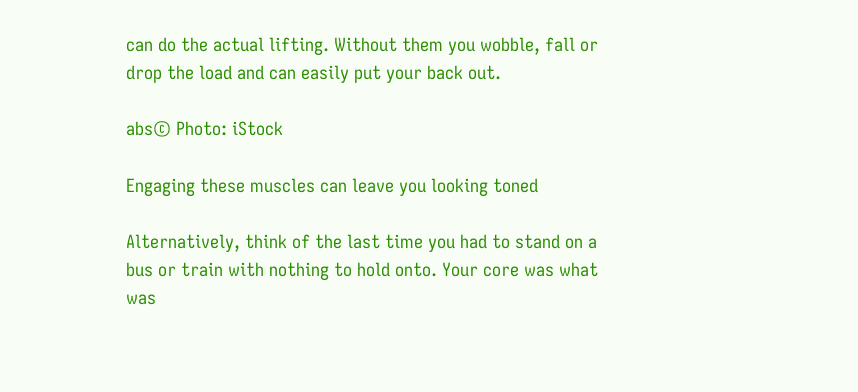can do the actual lifting. Without them you wobble, fall or drop the load and can easily put your back out.

abs© Photo: iStock

Engaging these muscles can leave you looking toned

Alternatively, think of the last time you had to stand on a bus or train with nothing to hold onto. Your core was what was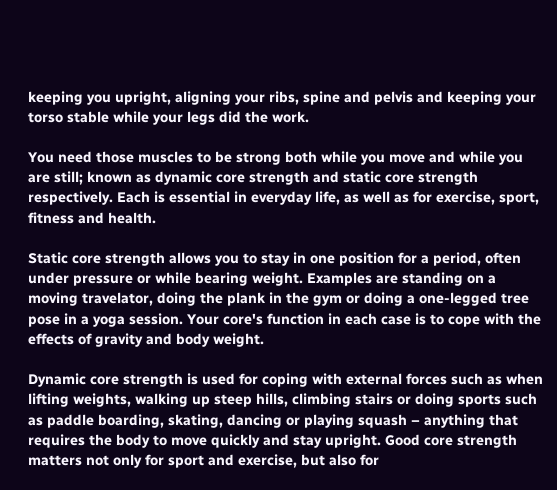keeping you upright, aligning your ribs, spine and pelvis and keeping your torso stable while your legs did the work.

You need those muscles to be strong both while you move and while you are still; known as dynamic core strength and static core strength respectively. Each is essential in everyday life, as well as for exercise, sport, fitness and health.

Static core strength allows you to stay in one position for a period, often under pressure or while bearing weight. Examples are standing on a moving travelator, doing the plank in the gym or doing a one-legged tree pose in a yoga session. Your core's function in each case is to cope with the effects of gravity and body weight.

Dynamic core strength is used for coping with external forces such as when lifting weights, walking up steep hills, climbing stairs or doing sports such as paddle boarding, skating, dancing or playing squash – anything that requires the body to move quickly and stay upright. Good core strength matters not only for sport and exercise, but also for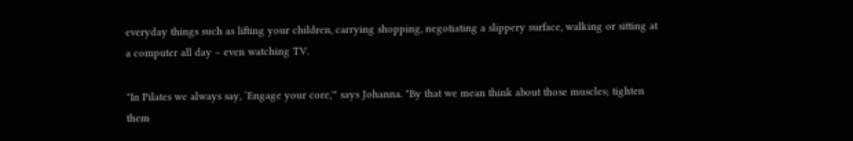everyday things such as lifting your children, carrying shopping, negotiating a slippery surface, walking or sitting at a computer all day – even watching TV.

"In Pilates we always say, ‘Engage your core,'" says Johanna. "By that we mean think about those muscles; tighten them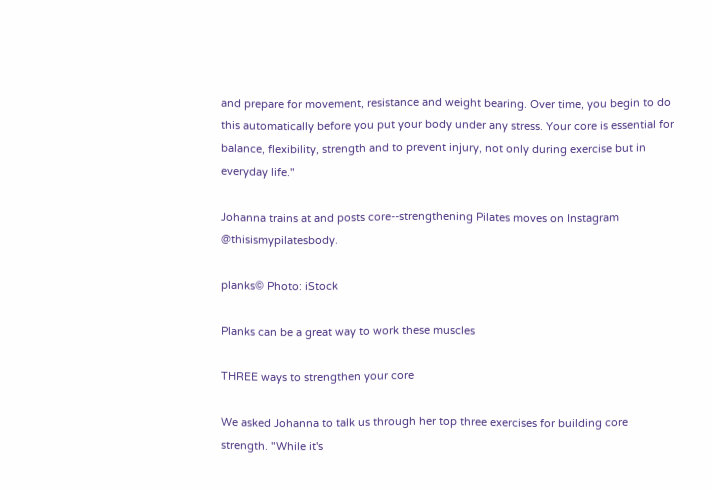and prepare for movement, resistance and weight bearing. Over time, you begin to do this automatically before you put your body under any stress. Your core is essential for balance, flexibility, strength and to prevent injury, not only during exercise but in everyday life."

Johanna trains at and posts core--strengthening Pilates moves on Instagram @thisismypilatesbody.

planks© Photo: iStock

Planks can be a great way to work these muscles

THREE ways to strengthen your core

We asked Johanna to talk us through her top three exercises for building core strength. "While it's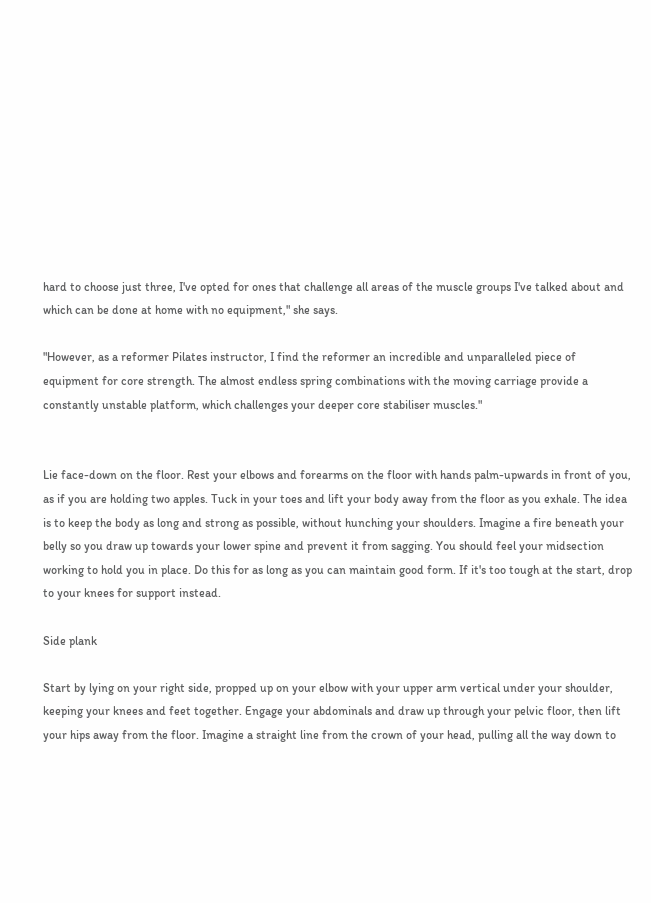hard to choose just three, I've opted for ones that challenge all areas of the muscle groups I've talked about and which can be done at home with no equipment," she says.

"However, as a reformer Pilates instructor, I find the reformer an incredible and unparalleled piece of equipment for core strength. The almost endless spring combinations with the moving carriage provide a constantly unstable platform, which challenges your deeper core stabiliser muscles."


Lie face-down on the floor. Rest your elbows and forearms on the floor with hands palm-upwards in front of you, as if you are holding two apples. Tuck in your toes and lift your body away from the floor as you exhale. The idea is to keep the body as long and strong as possible, without hunching your shoulders. Imagine a fire beneath your belly so you draw up towards your lower spine and prevent it from sagging. You should feel your midsection working to hold you in place. Do this for as long as you can maintain good form. If it's too tough at the start, drop to your knees for support instead.

Side plank

Start by lying on your right side, propped up on your elbow with your upper arm vertical under your shoulder, keeping your knees and feet together. Engage your abdominals and draw up through your pelvic floor, then lift your hips away from the floor. Imagine a straight line from the crown of your head, pulling all the way down to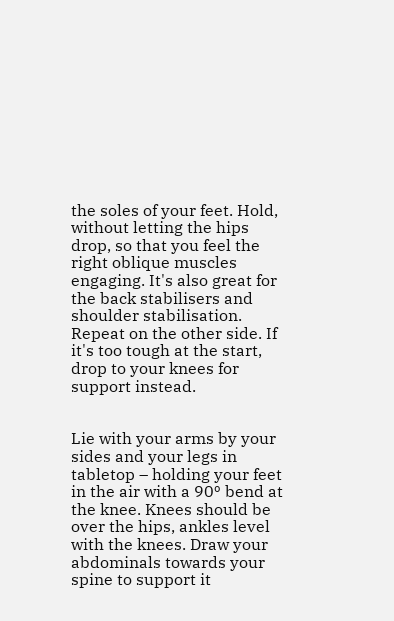the soles of your feet. Hold, without letting the hips drop, so that you feel the right oblique muscles engaging. It's also great for the back stabilisers and shoulder stabilisation. Repeat on the other side. If it's too tough at the start, drop to your knees for support instead.


Lie with your arms by your sides and your legs in tabletop – holding your feet in the air with a 90º bend at the knee. Knees should be over the hips, ankles level with the knees. Draw your abdominals towards your spine to support it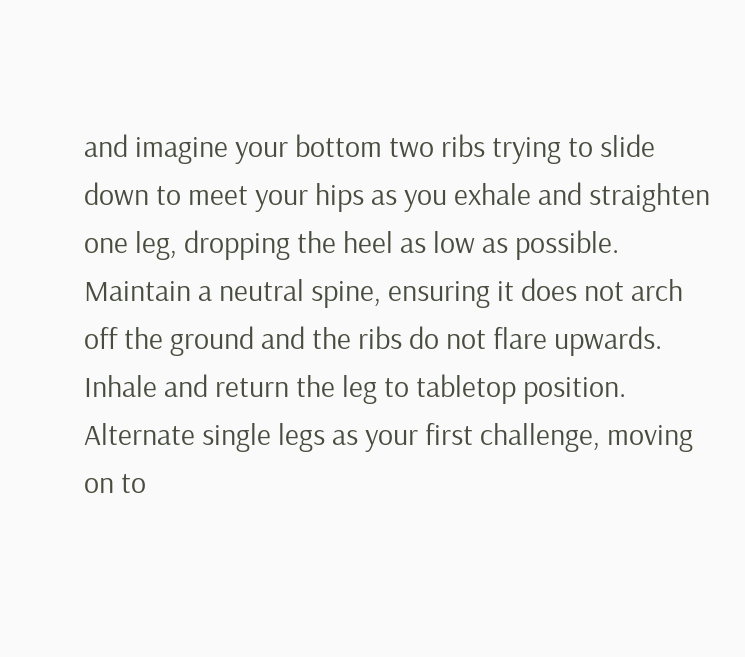and imagine your bottom two ribs trying to slide down to meet your hips as you exhale and straighten one leg, dropping the heel as low as possible. Maintain a neutral spine, ensuring it does not arch off the ground and the ribs do not flare upwards. Inhale and return the leg to tabletop position. Alternate single legs as your first challenge, moving on to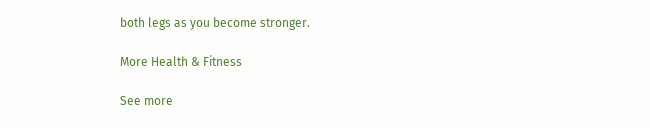both legs as you become stronger.

More Health & Fitness

See more